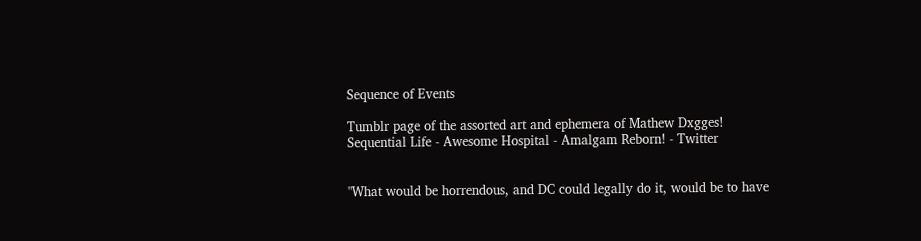Sequence of Events

Tumblr page of the assorted art and ephemera of Mathew Dxgges!
Sequential Life - Awesome Hospital - Amalgam Reborn! - Twitter


"What would be horrendous, and DC could legally do it, would be to have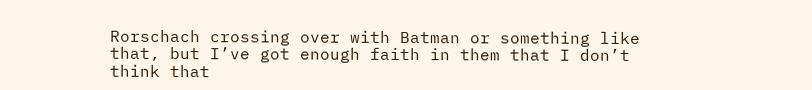Rorschach crossing over with Batman or something like that, but I’ve got enough faith in them that I don’t think that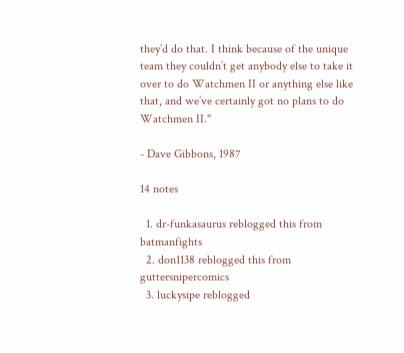they’d do that. I think because of the unique team they couldn’t get anybody else to take it over to do Watchmen II or anything else like that, and we’ve certainly got no plans to do Watchmen II."

- Dave Gibbons, 1987

14 notes

  1. dr-funkasaurus reblogged this from batmanfights
  2. don1138 reblogged this from guttersnipercomics
  3. luckysipe reblogged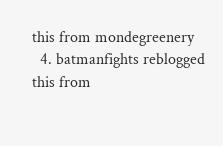this from mondegreenery
  4. batmanfights reblogged this from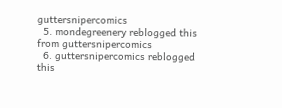guttersnipercomics
  5. mondegreenery reblogged this from guttersnipercomics
  6. guttersnipercomics reblogged this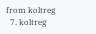from koltreg
  7. koltreg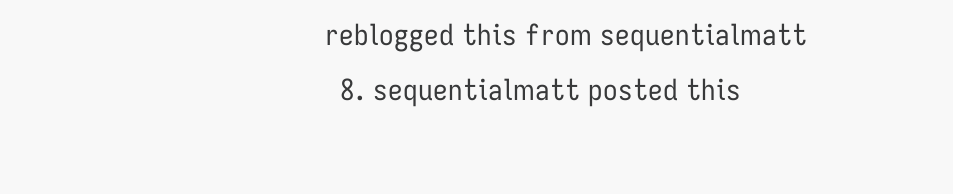reblogged this from sequentialmatt
  8. sequentialmatt posted this